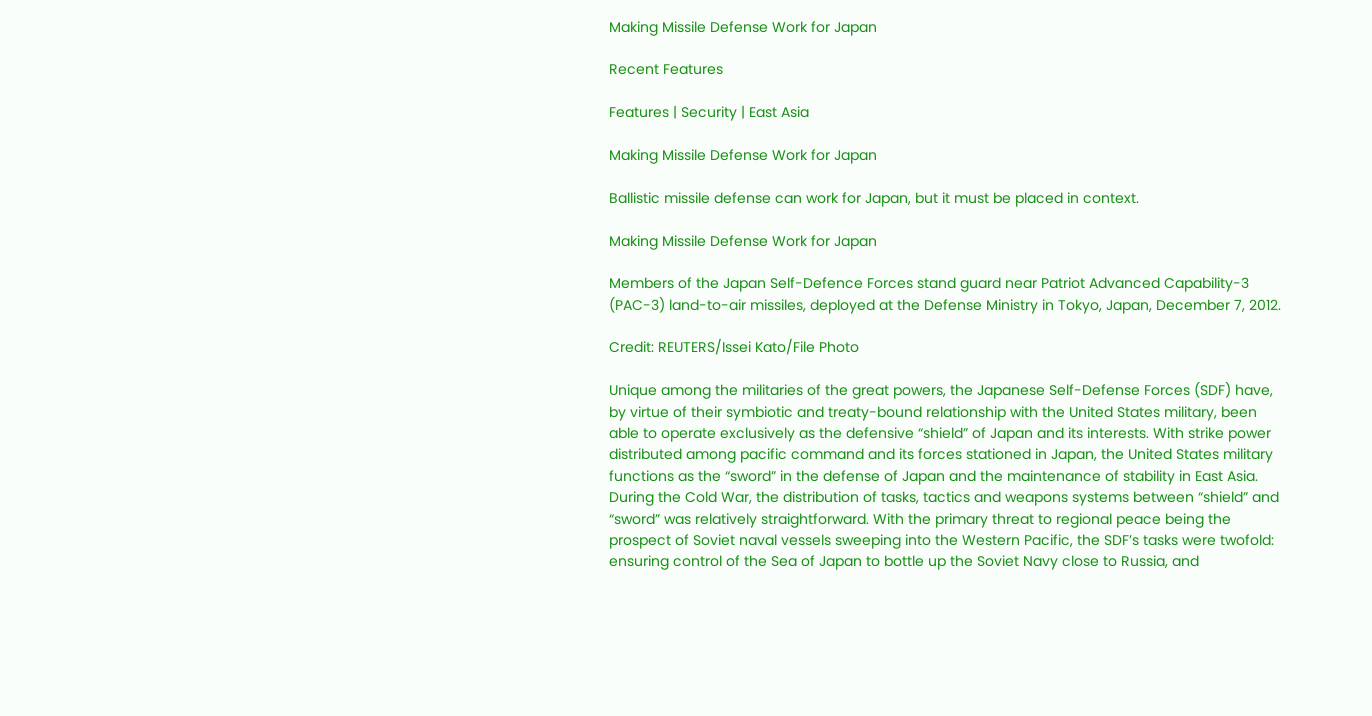Making Missile Defense Work for Japan

Recent Features

Features | Security | East Asia

Making Missile Defense Work for Japan

Ballistic missile defense can work for Japan, but it must be placed in context.

Making Missile Defense Work for Japan

Members of the Japan Self-Defence Forces stand guard near Patriot Advanced Capability-3 (PAC-3) land-to-air missiles, deployed at the Defense Ministry in Tokyo, Japan, December 7, 2012.

Credit: REUTERS/Issei Kato/File Photo

Unique among the militaries of the great powers, the Japanese Self-Defense Forces (SDF) have, by virtue of their symbiotic and treaty-bound relationship with the United States military, been able to operate exclusively as the defensive “shield” of Japan and its interests. With strike power distributed among pacific command and its forces stationed in Japan, the United States military functions as the “sword” in the defense of Japan and the maintenance of stability in East Asia. During the Cold War, the distribution of tasks, tactics and weapons systems between “shield” and “sword” was relatively straightforward. With the primary threat to regional peace being the prospect of Soviet naval vessels sweeping into the Western Pacific, the SDF’s tasks were twofold: ensuring control of the Sea of Japan to bottle up the Soviet Navy close to Russia, and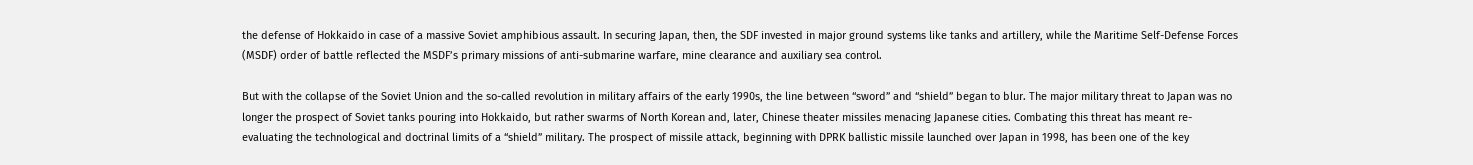the defense of Hokkaido in case of a massive Soviet amphibious assault. In securing Japan, then, the SDF invested in major ground systems like tanks and artillery, while the Maritime Self-Defense Forces (MSDF) order of battle reflected the MSDF’s primary missions of anti-submarine warfare, mine clearance and auxiliary sea control.

But with the collapse of the Soviet Union and the so-called revolution in military affairs of the early 1990s, the line between “sword” and “shield” began to blur. The major military threat to Japan was no longer the prospect of Soviet tanks pouring into Hokkaido, but rather swarms of North Korean and, later, Chinese theater missiles menacing Japanese cities. Combating this threat has meant re-evaluating the technological and doctrinal limits of a “shield” military. The prospect of missile attack, beginning with DPRK ballistic missile launched over Japan in 1998, has been one of the key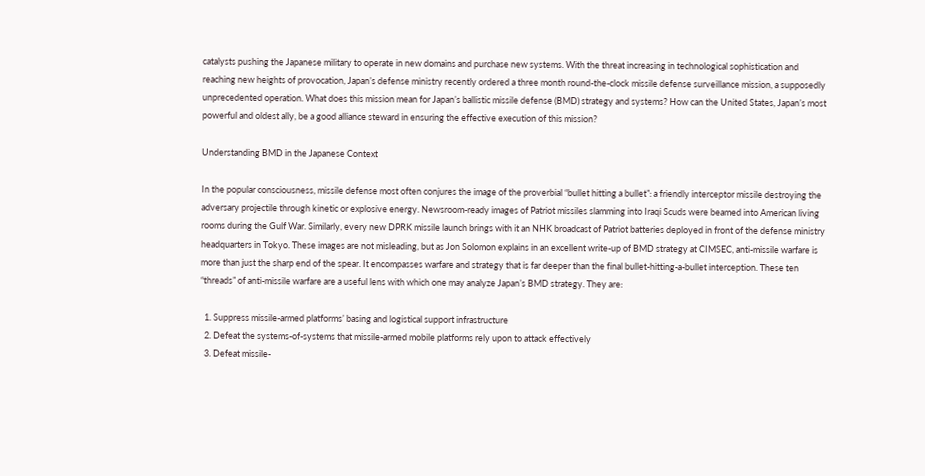catalysts pushing the Japanese military to operate in new domains and purchase new systems. With the threat increasing in technological sophistication and reaching new heights of provocation, Japan’s defense ministry recently ordered a three month round-the-clock missile defense surveillance mission, a supposedly unprecedented operation. What does this mission mean for Japan’s ballistic missile defense (BMD) strategy and systems? How can the United States, Japan’s most powerful and oldest ally, be a good alliance steward in ensuring the effective execution of this mission?

Understanding BMD in the Japanese Context

In the popular consciousness, missile defense most often conjures the image of the proverbial “bullet hitting a bullet”: a friendly interceptor missile destroying the adversary projectile through kinetic or explosive energy. Newsroom-ready images of Patriot missiles slamming into Iraqi Scuds were beamed into American living rooms during the Gulf War. Similarly, every new DPRK missile launch brings with it an NHK broadcast of Patriot batteries deployed in front of the defense ministry headquarters in Tokyo. These images are not misleading, but as Jon Solomon explains in an excellent write-up of BMD strategy at CIMSEC, anti-missile warfare is more than just the sharp end of the spear. It encompasses warfare and strategy that is far deeper than the final bullet-hitting-a-bullet interception. These ten “threads” of anti-missile warfare are a useful lens with which one may analyze Japan’s BMD strategy. They are:

  1. Suppress missile-armed platforms’ basing and logistical support infrastructure
  2. Defeat the systems-of-systems that missile-armed mobile platforms rely upon to attack effectively
  3. Defeat missile-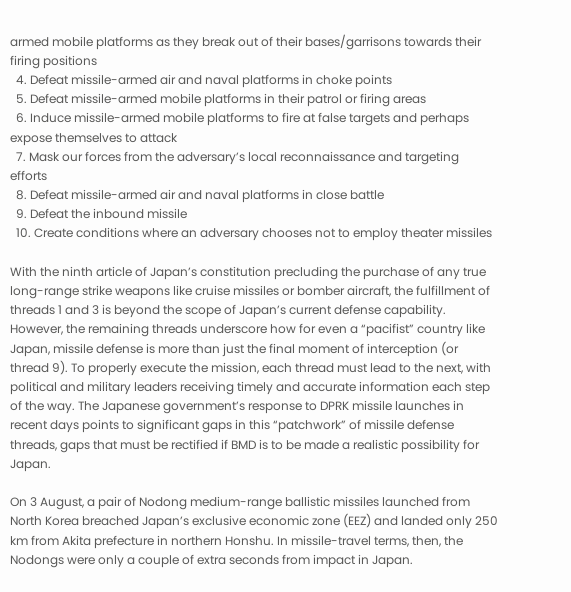armed mobile platforms as they break out of their bases/garrisons towards their firing positions
  4. Defeat missile-armed air and naval platforms in choke points
  5. Defeat missile-armed mobile platforms in their patrol or firing areas
  6. Induce missile-armed mobile platforms to fire at false targets and perhaps expose themselves to attack
  7. Mask our forces from the adversary’s local reconnaissance and targeting efforts
  8. Defeat missile-armed air and naval platforms in close battle
  9. Defeat the inbound missile
  10. Create conditions where an adversary chooses not to employ theater missiles

With the ninth article of Japan’s constitution precluding the purchase of any true long-range strike weapons like cruise missiles or bomber aircraft, the fulfillment of threads 1 and 3 is beyond the scope of Japan’s current defense capability. However, the remaining threads underscore how for even a “pacifist” country like Japan, missile defense is more than just the final moment of interception (or thread 9). To properly execute the mission, each thread must lead to the next, with political and military leaders receiving timely and accurate information each step of the way. The Japanese government’s response to DPRK missile launches in recent days points to significant gaps in this “patchwork” of missile defense threads, gaps that must be rectified if BMD is to be made a realistic possibility for Japan.

On 3 August, a pair of Nodong medium-range ballistic missiles launched from North Korea breached Japan’s exclusive economic zone (EEZ) and landed only 250 km from Akita prefecture in northern Honshu. In missile-travel terms, then, the Nodongs were only a couple of extra seconds from impact in Japan.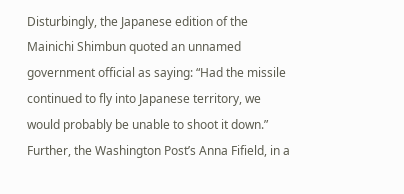Disturbingly, the Japanese edition of the Mainichi Shimbun quoted an unnamed government official as saying: “Had the missile continued to fly into Japanese territory, we would probably be unable to shoot it down.” Further, the Washington Post’s Anna Fifield, in a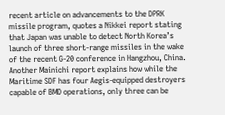recent article on advancements to the DPRK missile program, quotes a Nikkei report stating that Japan was unable to detect North Korea’s launch of three short-range missiles in the wake of the recent G-20 conference in Hangzhou, China. Another Mainichi report explains how while the Maritime SDF has four Aegis-equipped destroyers capable of BMD operations, only three can be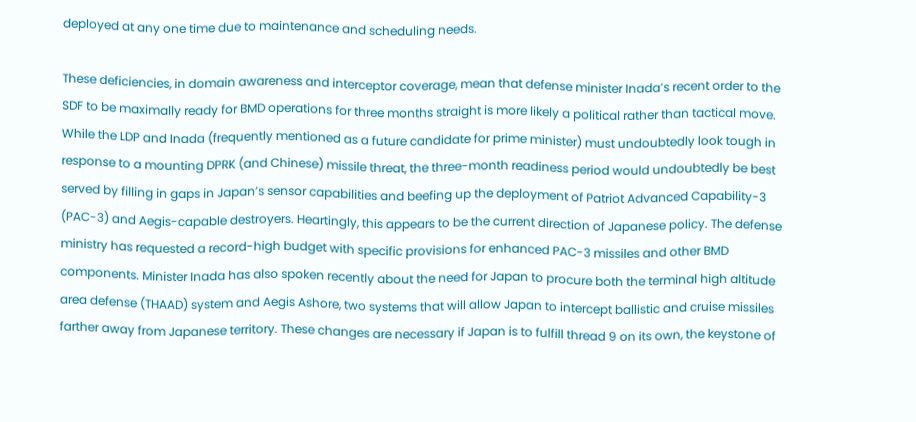deployed at any one time due to maintenance and scheduling needs.

These deficiencies, in domain awareness and interceptor coverage, mean that defense minister Inada’s recent order to the SDF to be maximally ready for BMD operations for three months straight is more likely a political rather than tactical move. While the LDP and Inada (frequently mentioned as a future candidate for prime minister) must undoubtedly look tough in response to a mounting DPRK (and Chinese) missile threat, the three-month readiness period would undoubtedly be best served by filling in gaps in Japan’s sensor capabilities and beefing up the deployment of Patriot Advanced Capability-3 (PAC-3) and Aegis-capable destroyers. Heartingly, this appears to be the current direction of Japanese policy. The defense ministry has requested a record-high budget with specific provisions for enhanced PAC-3 missiles and other BMD components. Minister Inada has also spoken recently about the need for Japan to procure both the terminal high altitude area defense (THAAD) system and Aegis Ashore, two systems that will allow Japan to intercept ballistic and cruise missiles farther away from Japanese territory. These changes are necessary if Japan is to fulfill thread 9 on its own, the keystone of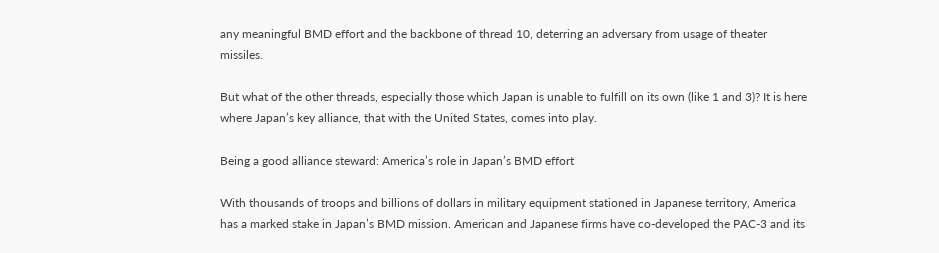any meaningful BMD effort and the backbone of thread 10, deterring an adversary from usage of theater missiles.

But what of the other threads, especially those which Japan is unable to fulfill on its own (like 1 and 3)? It is here where Japan’s key alliance, that with the United States, comes into play.

Being a good alliance steward: America’s role in Japan’s BMD effort

With thousands of troops and billions of dollars in military equipment stationed in Japanese territory, America has a marked stake in Japan’s BMD mission. American and Japanese firms have co-developed the PAC-3 and its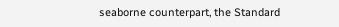seaborne counterpart, the Standard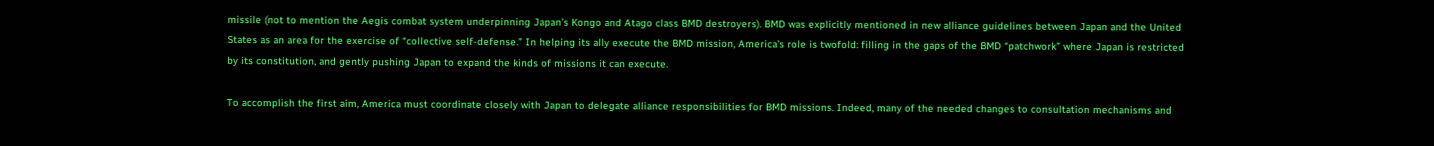missile (not to mention the Aegis combat system underpinning Japan’s Kongo and Atago class BMD destroyers). BMD was explicitly mentioned in new alliance guidelines between Japan and the United States as an area for the exercise of “collective self-defense.” In helping its ally execute the BMD mission, America’s role is twofold: filling in the gaps of the BMD “patchwork” where Japan is restricted by its constitution, and gently pushing Japan to expand the kinds of missions it can execute.

To accomplish the first aim, America must coordinate closely with Japan to delegate alliance responsibilities for BMD missions. Indeed, many of the needed changes to consultation mechanisms and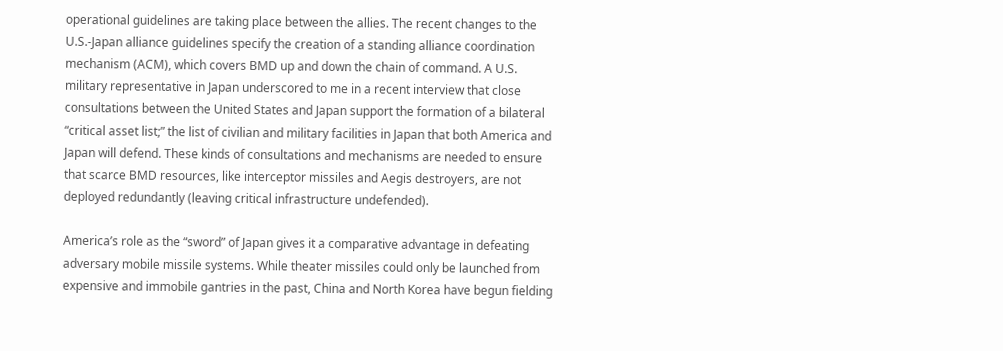operational guidelines are taking place between the allies. The recent changes to the U.S.-Japan alliance guidelines specify the creation of a standing alliance coordination mechanism (ACM), which covers BMD up and down the chain of command. A U.S. military representative in Japan underscored to me in a recent interview that close consultations between the United States and Japan support the formation of a bilateral “critical asset list;” the list of civilian and military facilities in Japan that both America and Japan will defend. These kinds of consultations and mechanisms are needed to ensure that scarce BMD resources, like interceptor missiles and Aegis destroyers, are not deployed redundantly (leaving critical infrastructure undefended).

America’s role as the “sword” of Japan gives it a comparative advantage in defeating adversary mobile missile systems. While theater missiles could only be launched from expensive and immobile gantries in the past, China and North Korea have begun fielding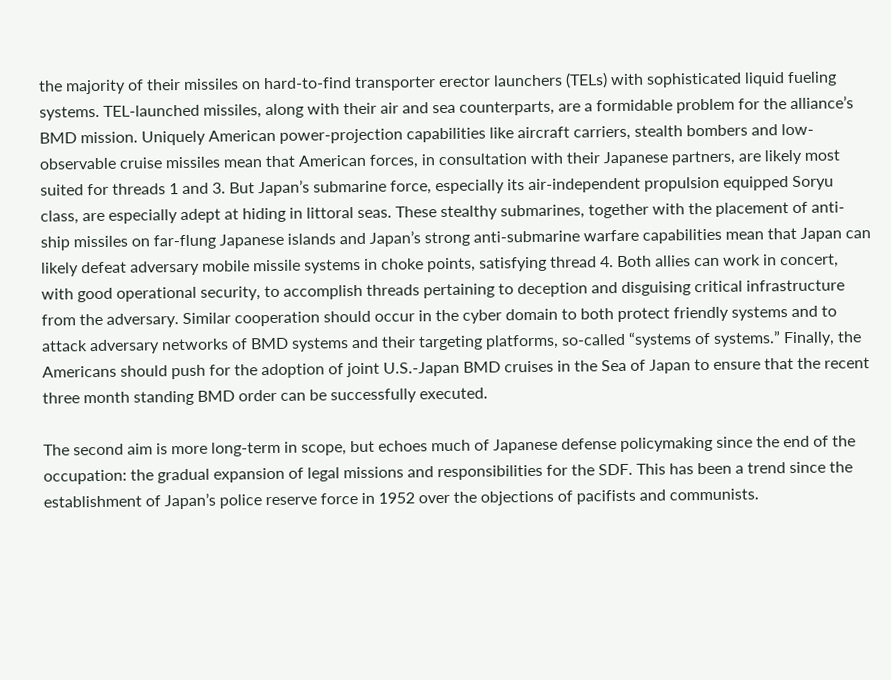the majority of their missiles on hard-to-find transporter erector launchers (TELs) with sophisticated liquid fueling systems. TEL-launched missiles, along with their air and sea counterparts, are a formidable problem for the alliance’s BMD mission. Uniquely American power-projection capabilities like aircraft carriers, stealth bombers and low-observable cruise missiles mean that American forces, in consultation with their Japanese partners, are likely most suited for threads 1 and 3. But Japan’s submarine force, especially its air-independent propulsion equipped Soryu class, are especially adept at hiding in littoral seas. These stealthy submarines, together with the placement of anti-ship missiles on far-flung Japanese islands and Japan’s strong anti-submarine warfare capabilities mean that Japan can likely defeat adversary mobile missile systems in choke points, satisfying thread 4. Both allies can work in concert, with good operational security, to accomplish threads pertaining to deception and disguising critical infrastructure from the adversary. Similar cooperation should occur in the cyber domain to both protect friendly systems and to attack adversary networks of BMD systems and their targeting platforms, so-called “systems of systems.” Finally, the Americans should push for the adoption of joint U.S.-Japan BMD cruises in the Sea of Japan to ensure that the recent three month standing BMD order can be successfully executed.

The second aim is more long-term in scope, but echoes much of Japanese defense policymaking since the end of the occupation: the gradual expansion of legal missions and responsibilities for the SDF. This has been a trend since the establishment of Japan’s police reserve force in 1952 over the objections of pacifists and communists.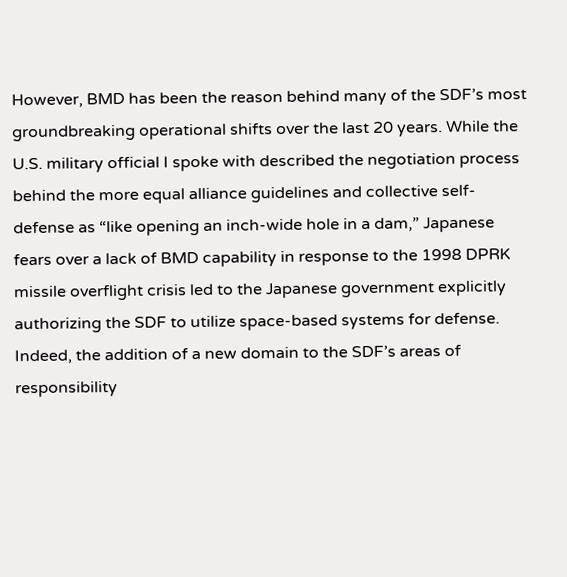However, BMD has been the reason behind many of the SDF’s most groundbreaking operational shifts over the last 20 years. While the U.S. military official I spoke with described the negotiation process behind the more equal alliance guidelines and collective self-defense as “like opening an inch-wide hole in a dam,” Japanese fears over a lack of BMD capability in response to the 1998 DPRK missile overflight crisis led to the Japanese government explicitly authorizing the SDF to utilize space-based systems for defense. Indeed, the addition of a new domain to the SDF’s areas of responsibility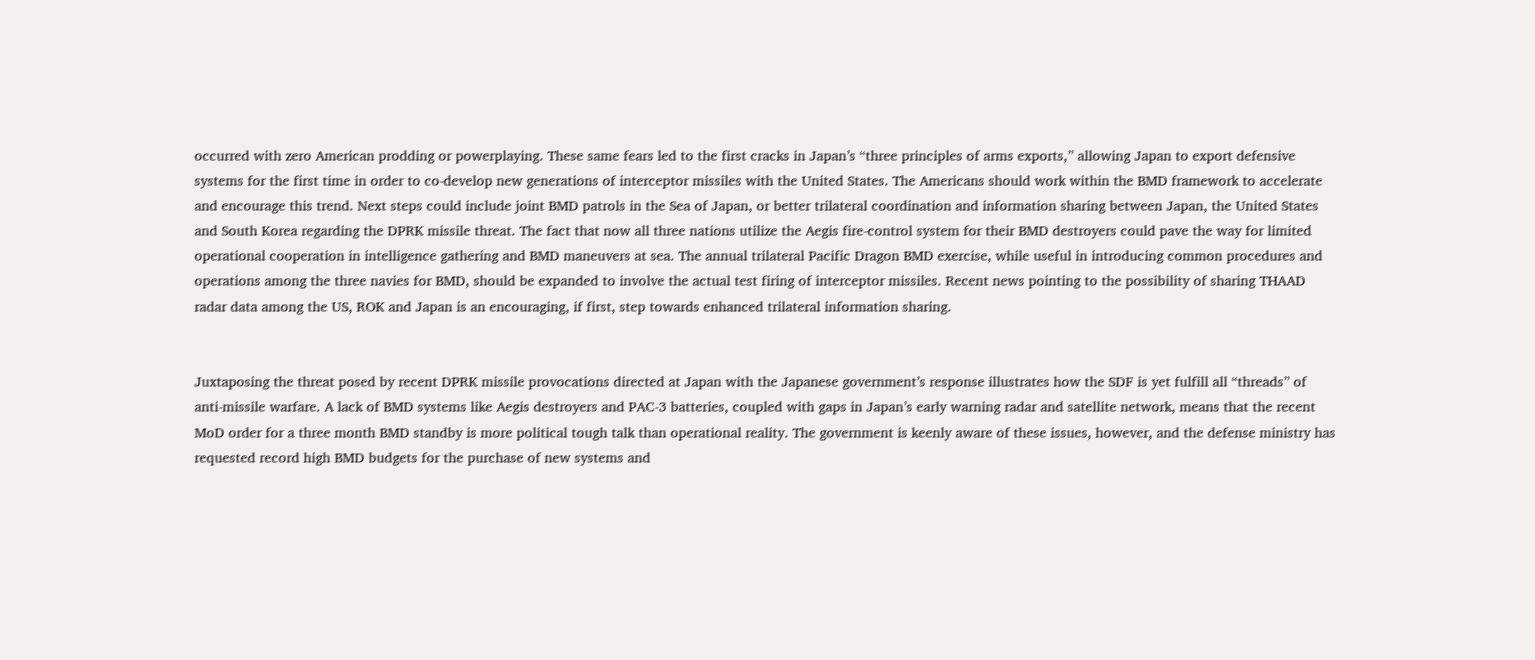occurred with zero American prodding or powerplaying. These same fears led to the first cracks in Japan’s “three principles of arms exports,” allowing Japan to export defensive systems for the first time in order to co-develop new generations of interceptor missiles with the United States. The Americans should work within the BMD framework to accelerate and encourage this trend. Next steps could include joint BMD patrols in the Sea of Japan, or better trilateral coordination and information sharing between Japan, the United States and South Korea regarding the DPRK missile threat. The fact that now all three nations utilize the Aegis fire-control system for their BMD destroyers could pave the way for limited operational cooperation in intelligence gathering and BMD maneuvers at sea. The annual trilateral Pacific Dragon BMD exercise, while useful in introducing common procedures and operations among the three navies for BMD, should be expanded to involve the actual test firing of interceptor missiles. Recent news pointing to the possibility of sharing THAAD radar data among the US, ROK and Japan is an encouraging, if first, step towards enhanced trilateral information sharing.


Juxtaposing the threat posed by recent DPRK missile provocations directed at Japan with the Japanese government’s response illustrates how the SDF is yet fulfill all “threads” of anti-missile warfare. A lack of BMD systems like Aegis destroyers and PAC-3 batteries, coupled with gaps in Japan’s early warning radar and satellite network, means that the recent MoD order for a three month BMD standby is more political tough talk than operational reality. The government is keenly aware of these issues, however, and the defense ministry has requested record high BMD budgets for the purchase of new systems and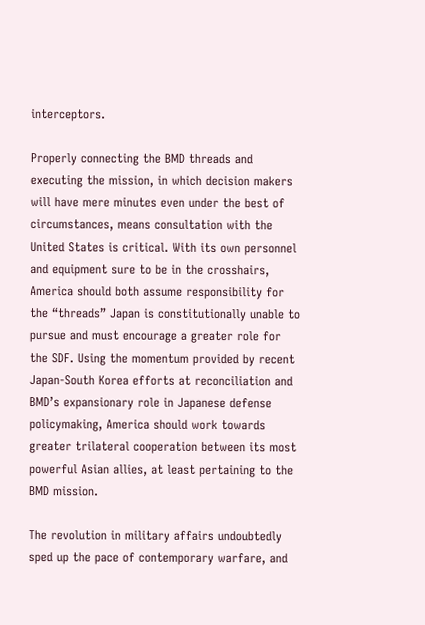interceptors.

Properly connecting the BMD threads and executing the mission, in which decision makers will have mere minutes even under the best of circumstances, means consultation with the United States is critical. With its own personnel and equipment sure to be in the crosshairs, America should both assume responsibility for the “threads” Japan is constitutionally unable to pursue and must encourage a greater role for the SDF. Using the momentum provided by recent Japan-South Korea efforts at reconciliation and BMD’s expansionary role in Japanese defense policymaking, America should work towards greater trilateral cooperation between its most powerful Asian allies, at least pertaining to the BMD mission.

The revolution in military affairs undoubtedly sped up the pace of contemporary warfare, and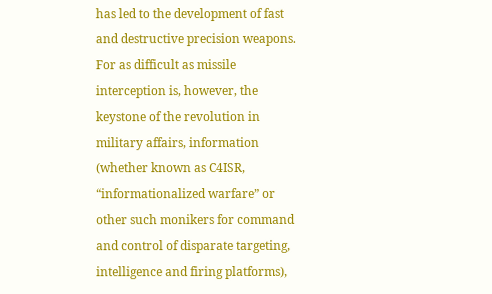has led to the development of fast and destructive precision weapons. For as difficult as missile interception is, however, the keystone of the revolution in military affairs, information (whether known as C4ISR, “informationalized warfare” or other such monikers for command and control of disparate targeting, intelligence and firing platforms),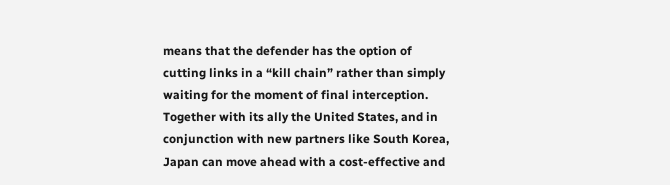means that the defender has the option of cutting links in a “kill chain” rather than simply waiting for the moment of final interception. Together with its ally the United States, and in conjunction with new partners like South Korea, Japan can move ahead with a cost-effective and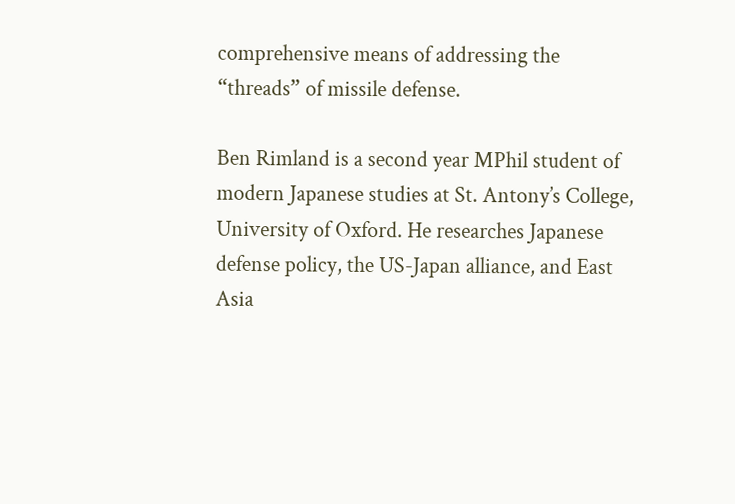comprehensive means of addressing the “threads” of missile defense.

Ben Rimland is a second year MPhil student of modern Japanese studies at St. Antony’s College, University of Oxford. He researches Japanese defense policy, the US-Japan alliance, and East Asia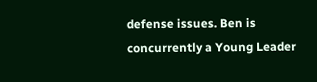defense issues. Ben is concurrently a Young Leader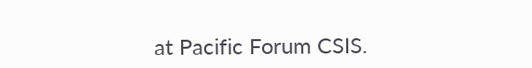at Pacific Forum CSIS.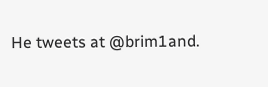He tweets at @brim1and.